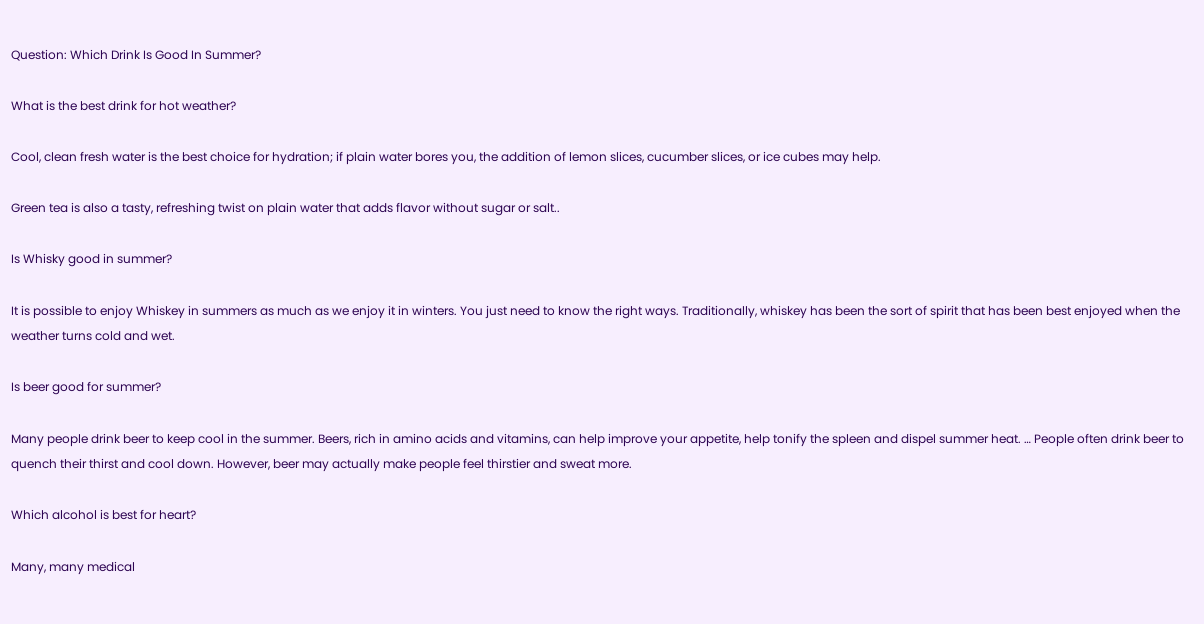Question: Which Drink Is Good In Summer?

What is the best drink for hot weather?

Cool, clean fresh water is the best choice for hydration; if plain water bores you, the addition of lemon slices, cucumber slices, or ice cubes may help.

Green tea is also a tasty, refreshing twist on plain water that adds flavor without sugar or salt..

Is Whisky good in summer?

It is possible to enjoy Whiskey in summers as much as we enjoy it in winters. You just need to know the right ways. Traditionally, whiskey has been the sort of spirit that has been best enjoyed when the weather turns cold and wet.

Is beer good for summer?

Many people drink beer to keep cool in the summer. Beers, rich in amino acids and vitamins, can help improve your appetite, help tonify the spleen and dispel summer heat. … People often drink beer to quench their thirst and cool down. However, beer may actually make people feel thirstier and sweat more.

Which alcohol is best for heart?

Many, many medical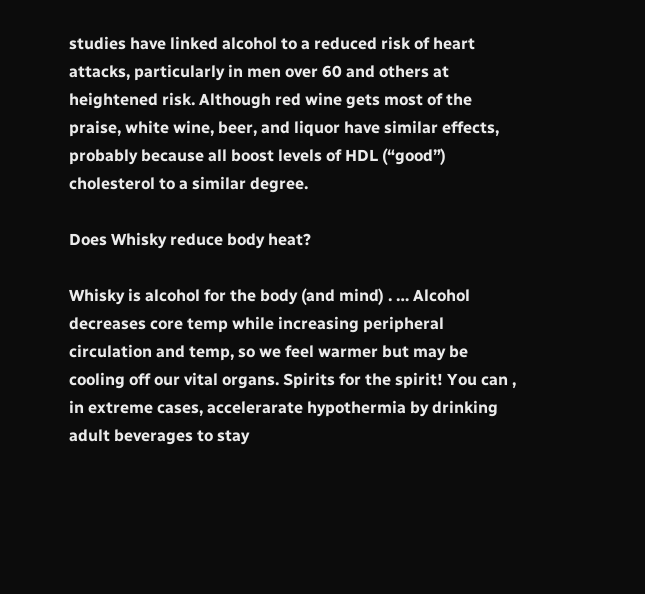studies have linked alcohol to a reduced risk of heart attacks, particularly in men over 60 and others at heightened risk. Although red wine gets most of the praise, white wine, beer, and liquor have similar effects, probably because all boost levels of HDL (“good”) cholesterol to a similar degree.

Does Whisky reduce body heat?

Whisky is alcohol for the body (and mind) . … Alcohol decreases core temp while increasing peripheral circulation and temp, so we feel warmer but may be cooling off our vital organs. Spirits for the spirit! You can , in extreme cases, accelerarate hypothermia by drinking adult beverages to stay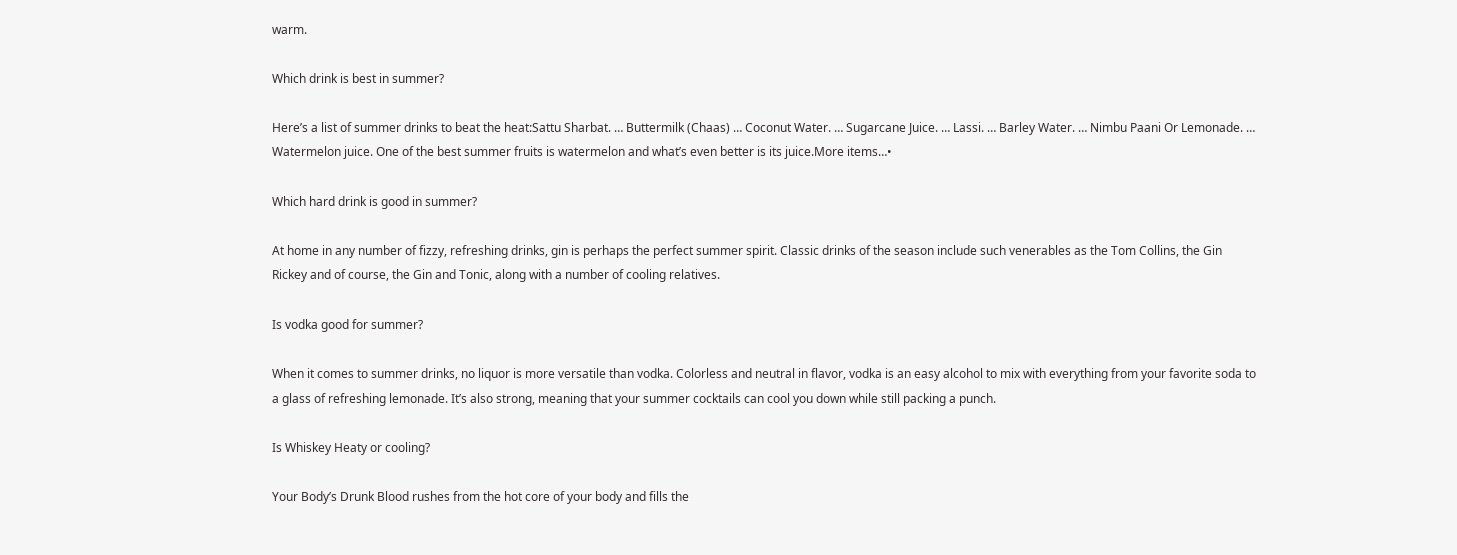warm.

Which drink is best in summer?

Here’s a list of summer drinks to beat the heat:Sattu Sharbat. … Buttermilk (Chaas) … Coconut Water. … Sugarcane Juice. … Lassi. … Barley Water. … Nimbu Paani Or Lemonade. … Watermelon juice. One of the best summer fruits is watermelon and what’s even better is its juice.More items…•

Which hard drink is good in summer?

At home in any number of fizzy, refreshing drinks, gin is perhaps the perfect summer spirit. Classic drinks of the season include such venerables as the Tom Collins, the Gin Rickey and of course, the Gin and Tonic, along with a number of cooling relatives.

Is vodka good for summer?

When it comes to summer drinks, no liquor is more versatile than vodka. Colorless and neutral in flavor, vodka is an easy alcohol to mix with everything from your favorite soda to a glass of refreshing lemonade. It’s also strong, meaning that your summer cocktails can cool you down while still packing a punch.

Is Whiskey Heaty or cooling?

Your Body’s Drunk Blood rushes from the hot core of your body and fills the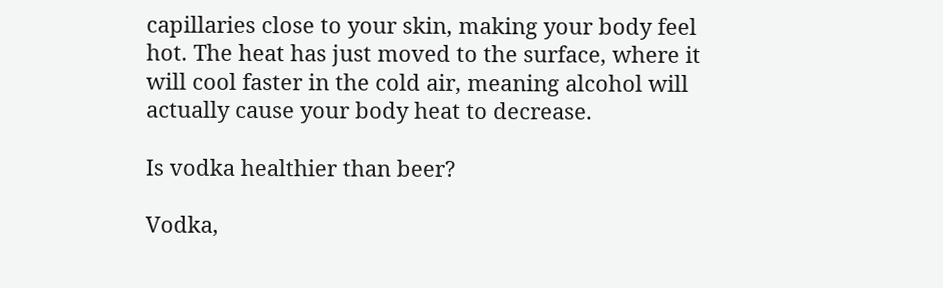capillaries close to your skin, making your body feel hot. The heat has just moved to the surface, where it will cool faster in the cold air, meaning alcohol will actually cause your body heat to decrease.

Is vodka healthier than beer?

Vodka,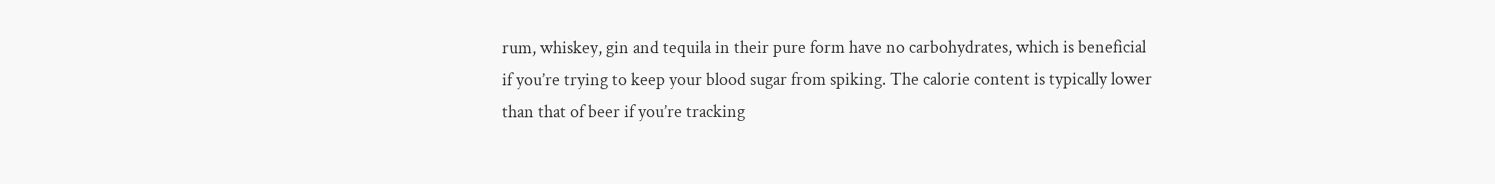rum, whiskey, gin and tequila in their pure form have no carbohydrates, which is beneficial if you’re trying to keep your blood sugar from spiking. The calorie content is typically lower than that of beer if you’re tracking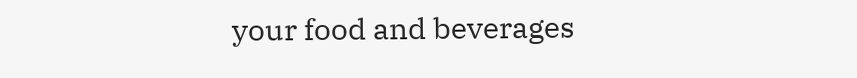your food and beverages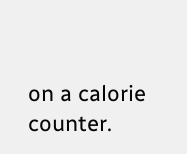on a calorie counter.